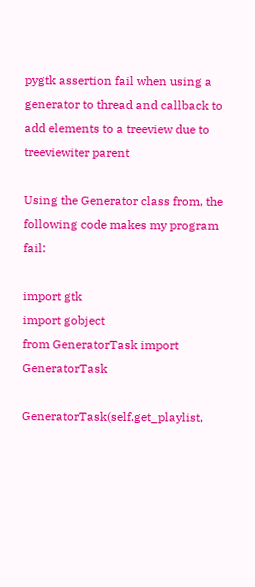pygtk assertion fail when using a generator to thread and callback to add elements to a treeview due to treeviewiter parent

Using the Generator class from, the following code makes my program fail:

import gtk
import gobject
from GeneratorTask import GeneratorTask

GeneratorTask(self.get_playlist,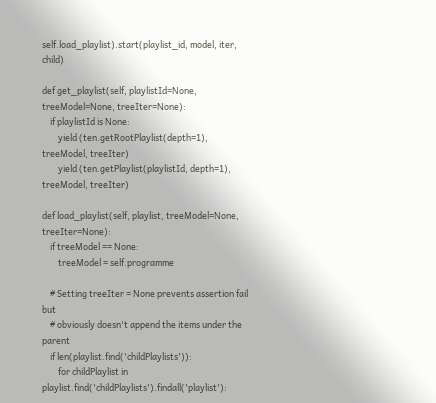self.load_playlist).start(playlist_id, model, iter, child)

def get_playlist(self, playlistId=None, treeModel=None, treeIter=None):
    if playlistId is None:
        yield (ten.getRootPlaylist(depth=1), treeModel, treeIter)
        yield (ten.getPlaylist(playlistId, depth=1), treeModel, treeIter)

def load_playlist(self, playlist, treeModel=None, treeIter=None):
    if treeModel == None:
        treeModel = self.programme

    # Setting treeIter = None prevents assertion fail but
    # obviously doesn't append the items under the parent
    if len(playlist.find('childPlaylists')):
        for childPlaylist in playlist.find('childPlaylists').findall('playlist'):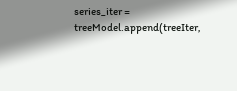series_iter = treeModel.append(treeIter,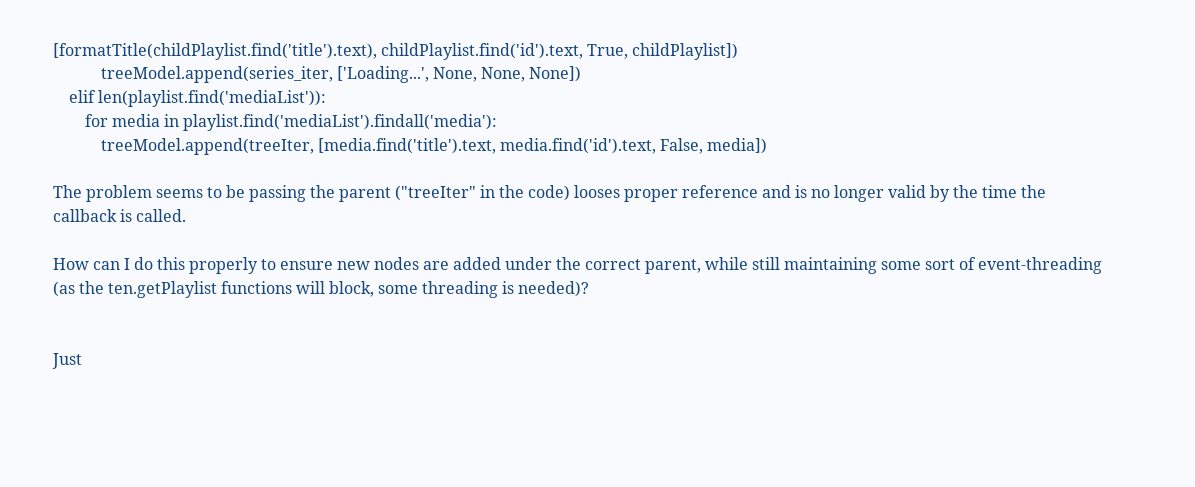[formatTitle(childPlaylist.find('title').text), childPlaylist.find('id').text, True, childPlaylist])
            treeModel.append(series_iter, ['Loading...', None, None, None])
    elif len(playlist.find('mediaList')):
        for media in playlist.find('mediaList').findall('media'):
            treeModel.append(treeIter, [media.find('title').text, media.find('id').text, False, media])

The problem seems to be passing the parent ("treeIter" in the code) looses proper reference and is no longer valid by the time the callback is called.

How can I do this properly to ensure new nodes are added under the correct parent, while still maintaining some sort of event-threading (as the ten.getPlaylist functions will block, some threading is needed)?


Just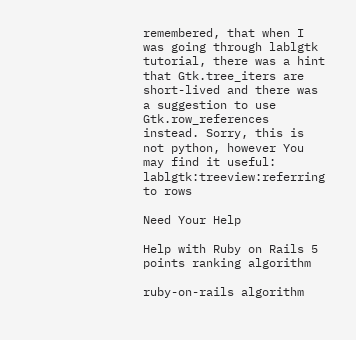remembered, that when I was going through lablgtk tutorial, there was a hint that Gtk.tree_iters are short-lived and there was a suggestion to use Gtk.row_references instead. Sorry, this is not python, however You may find it useful: lablgtk:treeview:referring to rows

Need Your Help

Help with Ruby on Rails 5 points ranking algorithm

ruby-on-rails algorithm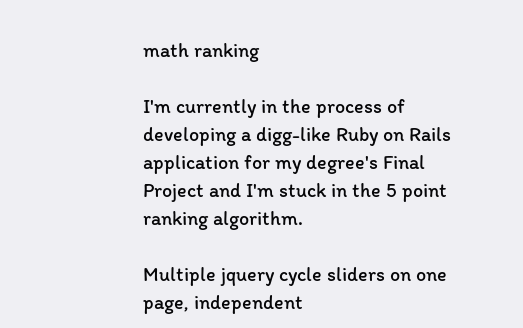math ranking

I'm currently in the process of developing a digg-like Ruby on Rails application for my degree's Final Project and I'm stuck in the 5 point ranking algorithm.

Multiple jquery cycle sliders on one page, independent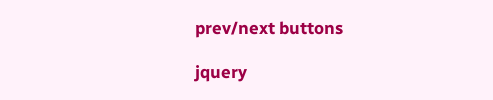prev/next buttons

jquery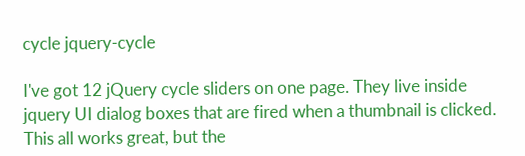cycle jquery-cycle

I've got 12 jQuery cycle sliders on one page. They live inside jquery UI dialog boxes that are fired when a thumbnail is clicked. This all works great, but the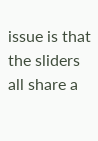issue is that the sliders all share a